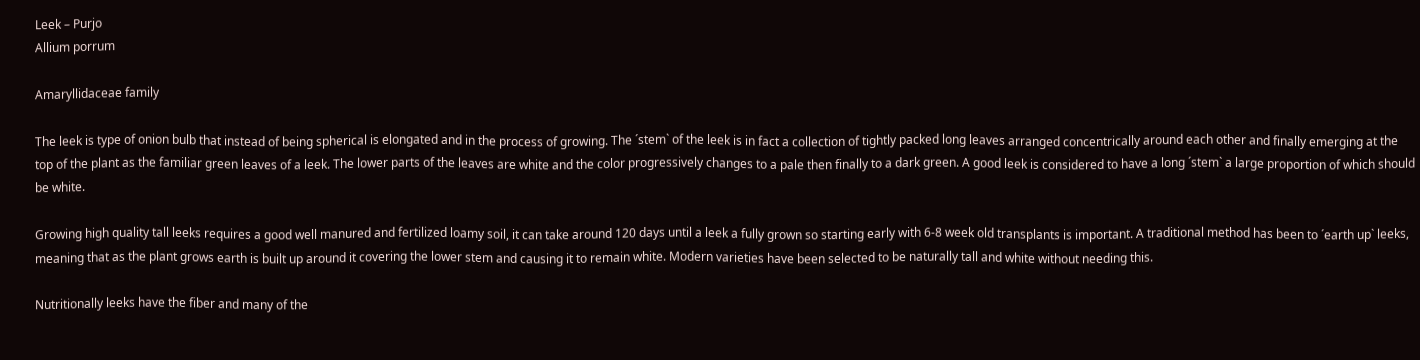Leek – Purjo
Allium porrum

Amaryllidaceae family

The leek is type of onion bulb that instead of being spherical is elongated and in the process of growing. The ´stem` of the leek is in fact a collection of tightly packed long leaves arranged concentrically around each other and finally emerging at the top of the plant as the familiar green leaves of a leek. The lower parts of the leaves are white and the color progressively changes to a pale then finally to a dark green. A good leek is considered to have a long ´stem` a large proportion of which should be white.

Growing high quality tall leeks requires a good well manured and fertilized loamy soil, it can take around 120 days until a leek a fully grown so starting early with 6-8 week old transplants is important. A traditional method has been to ´earth up` leeks, meaning that as the plant grows earth is built up around it covering the lower stem and causing it to remain white. Modern varieties have been selected to be naturally tall and white without needing this.

Nutritionally leeks have the fiber and many of the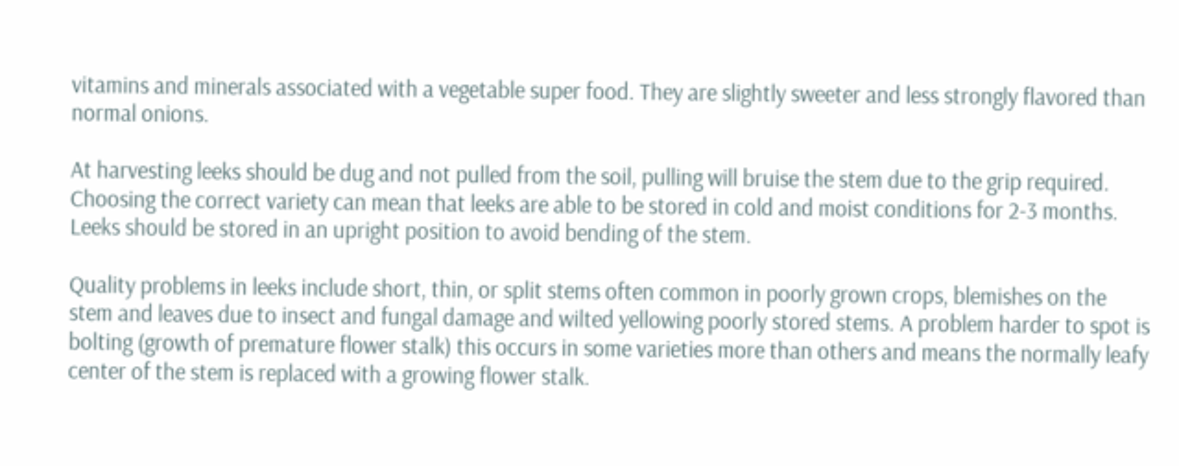vitamins and minerals associated with a vegetable super food. They are slightly sweeter and less strongly flavored than normal onions.

At harvesting leeks should be dug and not pulled from the soil, pulling will bruise the stem due to the grip required. Choosing the correct variety can mean that leeks are able to be stored in cold and moist conditions for 2-3 months. Leeks should be stored in an upright position to avoid bending of the stem.

Quality problems in leeks include short, thin, or split stems often common in poorly grown crops, blemishes on the stem and leaves due to insect and fungal damage and wilted yellowing poorly stored stems. A problem harder to spot is bolting (growth of premature flower stalk) this occurs in some varieties more than others and means the normally leafy center of the stem is replaced with a growing flower stalk.